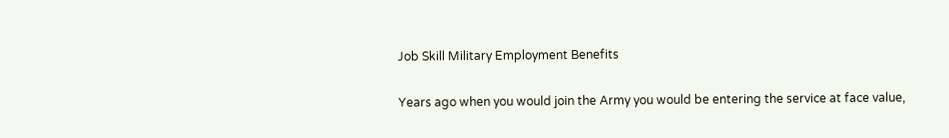Job Skill Military Employment Benefits

Years ago when you would join the Army you would be entering the service at face value,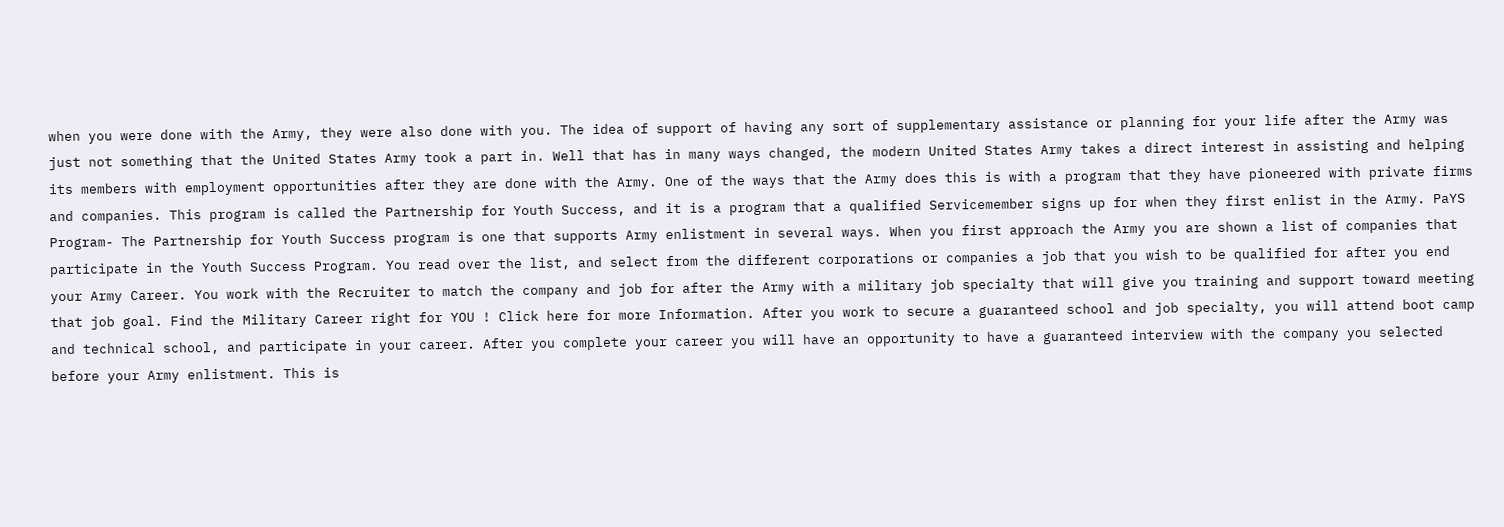when you were done with the Army, they were also done with you. The idea of support of having any sort of supplementary assistance or planning for your life after the Army was just not something that the United States Army took a part in. Well that has in many ways changed, the modern United States Army takes a direct interest in assisting and helping its members with employment opportunities after they are done with the Army. One of the ways that the Army does this is with a program that they have pioneered with private firms and companies. This program is called the Partnership for Youth Success, and it is a program that a qualified Servicemember signs up for when they first enlist in the Army. PaYS Program- The Partnership for Youth Success program is one that supports Army enlistment in several ways. When you first approach the Army you are shown a list of companies that participate in the Youth Success Program. You read over the list, and select from the different corporations or companies a job that you wish to be qualified for after you end your Army Career. You work with the Recruiter to match the company and job for after the Army with a military job specialty that will give you training and support toward meeting that job goal. Find the Military Career right for YOU ! Click here for more Information. After you work to secure a guaranteed school and job specialty, you will attend boot camp and technical school, and participate in your career. After you complete your career you will have an opportunity to have a guaranteed interview with the company you selected before your Army enlistment. This is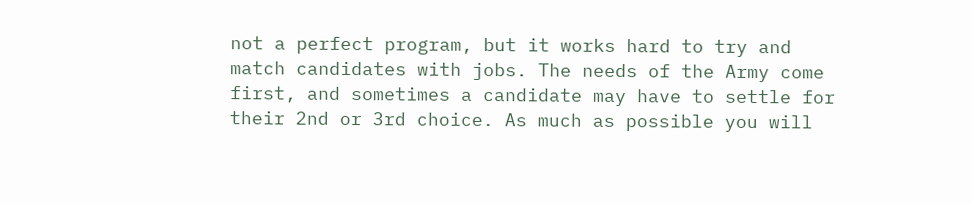not a perfect program, but it works hard to try and match candidates with jobs. The needs of the Army come first, and sometimes a candidate may have to settle for their 2nd or 3rd choice. As much as possible you will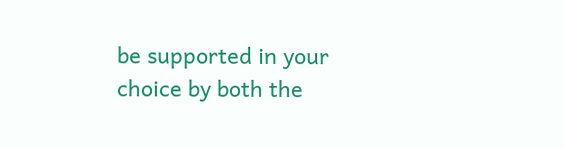be supported in your choice by both the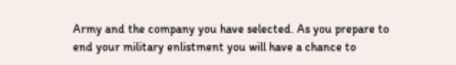Army and the company you have selected. As you prepare to end your military enlistment you will have a chance to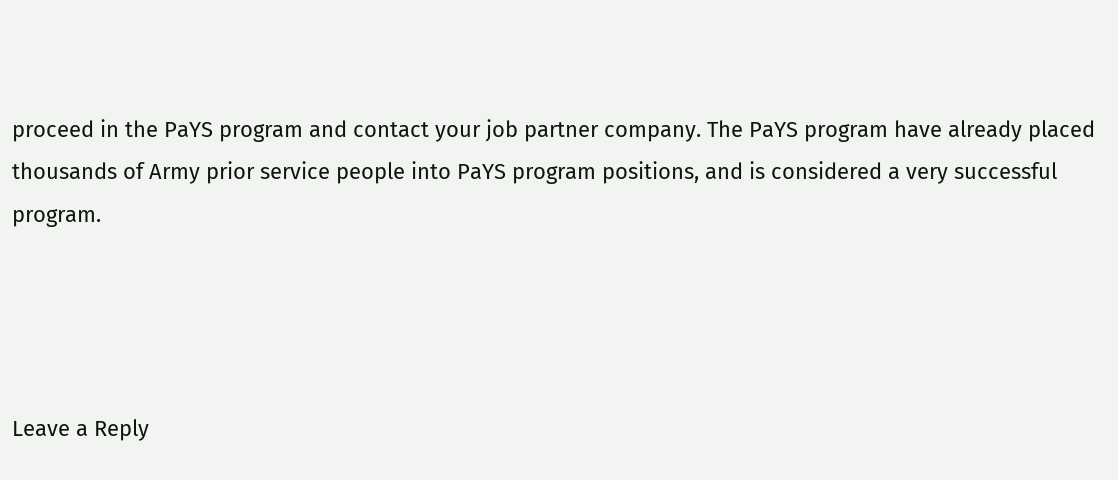proceed in the PaYS program and contact your job partner company. The PaYS program have already placed thousands of Army prior service people into PaYS program positions, and is considered a very successful program.




Leave a Reply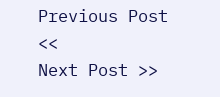Previous Post <<
Next Post >>